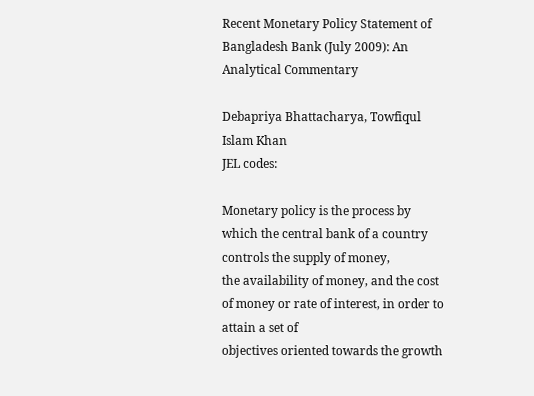Recent Monetary Policy Statement of Bangladesh Bank (July 2009): An Analytical Commentary

Debapriya Bhattacharya, Towfiqul Islam Khan
JEL codes:

Monetary policy is the process by which the central bank of a country controls the supply of money,
the availability of money, and the cost of money or rate of interest, in order to attain a set of
objectives oriented towards the growth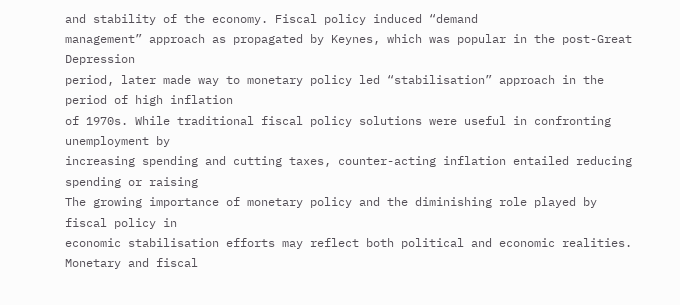and stability of the economy. Fiscal policy induced “demand
management” approach as propagated by Keynes, which was popular in the post-Great Depression
period, later made way to monetary policy led “stabilisation” approach in the period of high inflation
of 1970s. While traditional fiscal policy solutions were useful in confronting unemployment by
increasing spending and cutting taxes, counter-acting inflation entailed reducing spending or raising
The growing importance of monetary policy and the diminishing role played by fiscal policy in
economic stabilisation efforts may reflect both political and economic realities. Monetary and fiscal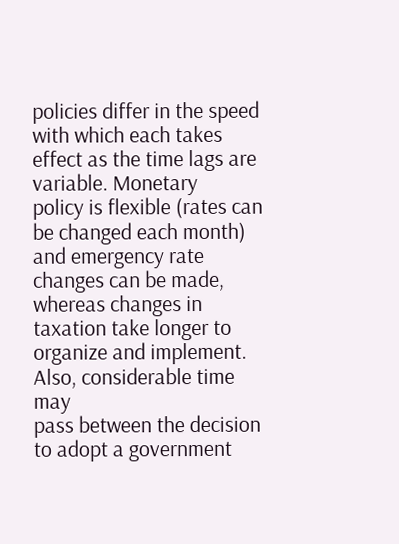policies differ in the speed with which each takes effect as the time lags are variable. Monetary
policy is flexible (rates can be changed each month) and emergency rate changes can be made,
whereas changes in taxation take longer to organize and implement. Also, considerable time may
pass between the decision to adopt a government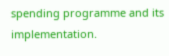spending programme and its implementation.